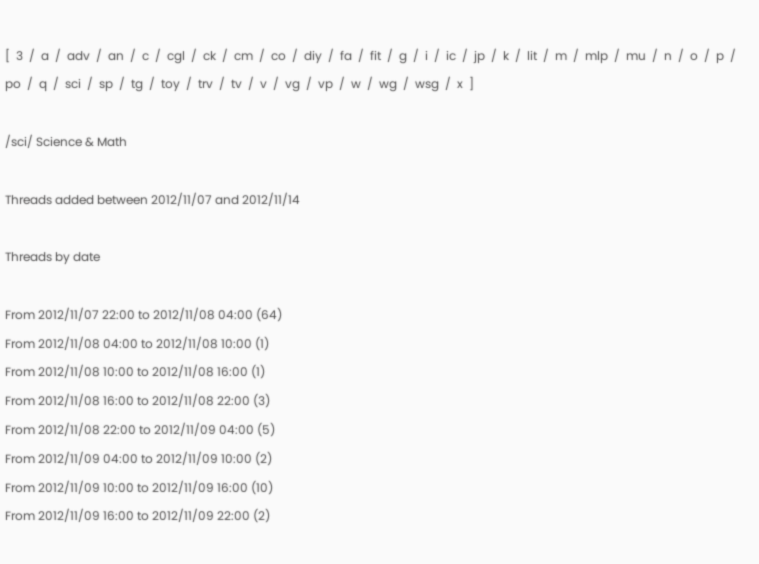[  3  /  a  /  adv  /  an  /  c  /  cgl  /  ck  /  cm  /  co  /  diy  /  fa  /  fit  /  g  /  i  /  ic  /  jp  /  k  /  lit  /  m  /  mlp  /  mu  /  n  /  o  /  p  /  po  /  q  /  sci  /  sp  /  tg  /  toy  /  trv  /  tv  /  v  /  vg  /  vp  /  w  /  wg  /  wsg  /  x  ]

/sci/ Science & Math

Threads added between 2012/11/07 and 2012/11/14

Threads by date

From 2012/11/07 22:00 to 2012/11/08 04:00 (64)
From 2012/11/08 04:00 to 2012/11/08 10:00 (1)
From 2012/11/08 10:00 to 2012/11/08 16:00 (1)
From 2012/11/08 16:00 to 2012/11/08 22:00 (3)
From 2012/11/08 22:00 to 2012/11/09 04:00 (5)
From 2012/11/09 04:00 to 2012/11/09 10:00 (2)
From 2012/11/09 10:00 to 2012/11/09 16:00 (10)
From 2012/11/09 16:00 to 2012/11/09 22:00 (2)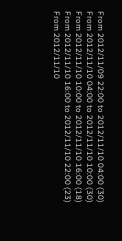From 2012/11/09 22:00 to 2012/11/10 04:00 (30)
From 2012/11/10 04:00 to 2012/11/10 10:00 (30)
From 2012/11/10 10:00 to 2012/11/10 16:00 (18)
From 2012/11/10 16:00 to 2012/11/10 22:00 (23)
From 2012/11/10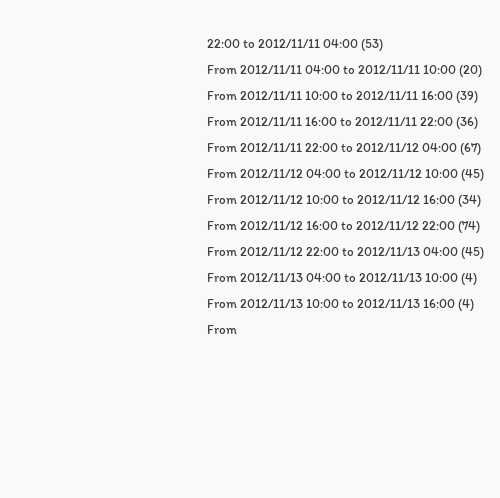22:00 to 2012/11/11 04:00 (53)
From 2012/11/11 04:00 to 2012/11/11 10:00 (20)
From 2012/11/11 10:00 to 2012/11/11 16:00 (39)
From 2012/11/11 16:00 to 2012/11/11 22:00 (36)
From 2012/11/11 22:00 to 2012/11/12 04:00 (67)
From 2012/11/12 04:00 to 2012/11/12 10:00 (45)
From 2012/11/12 10:00 to 2012/11/12 16:00 (34)
From 2012/11/12 16:00 to 2012/11/12 22:00 (74)
From 2012/11/12 22:00 to 2012/11/13 04:00 (45)
From 2012/11/13 04:00 to 2012/11/13 10:00 (4)
From 2012/11/13 10:00 to 2012/11/13 16:00 (4)
From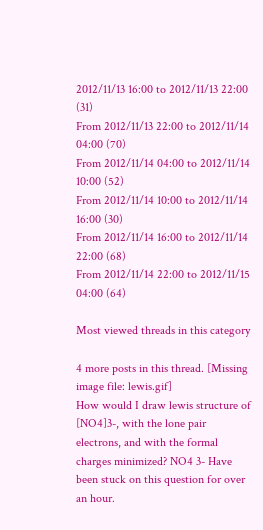2012/11/13 16:00 to 2012/11/13 22:00 (31)
From 2012/11/13 22:00 to 2012/11/14 04:00 (70)
From 2012/11/14 04:00 to 2012/11/14 10:00 (52)
From 2012/11/14 10:00 to 2012/11/14 16:00 (30)
From 2012/11/14 16:00 to 2012/11/14 22:00 (68)
From 2012/11/14 22:00 to 2012/11/15 04:00 (64)

Most viewed threads in this category

4 more posts in this thread. [Missing image file: lewis.gif]
How would I draw lewis structure of [NO4]3-, with the lone pair electrons, and with the formal charges minimized? NO4 3- Have been stuck on this question for over an hour.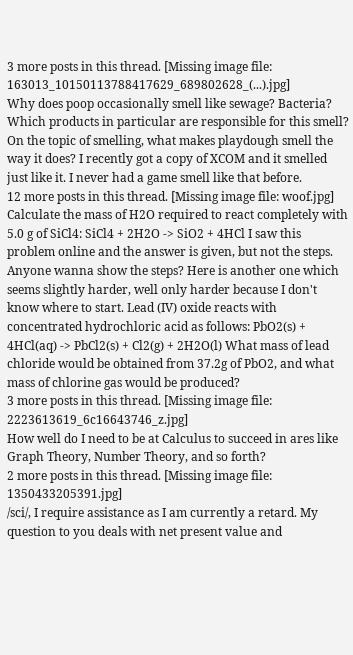3 more posts in this thread. [Missing image file: 163013_10150113788417629_689802628_(...).jpg]
Why does poop occasionally smell like sewage? Bacteria? Which products in particular are responsible for this smell? On the topic of smelling, what makes playdough smell the way it does? I recently got a copy of XCOM and it smelled just like it. I never had a game smell like that before.
12 more posts in this thread. [Missing image file: woof.jpg]
Calculate the mass of H2O required to react completely with 5.0 g of SiCl4: SiCl4 + 2H2O -> SiO2 + 4HCl I saw this problem online and the answer is given, but not the steps. Anyone wanna show the steps? Here is another one which seems slightly harder, well only harder because I don't know where to start. Lead (IV) oxide reacts with concentrated hydrochloric acid as follows: PbO2(s) + 4HCl(aq) -> PbCl2(s) + Cl2(g) + 2H2O(l) What mass of lead chloride would be obtained from 37.2g of PbO2, and what mass of chlorine gas would be produced?
3 more posts in this thread. [Missing image file: 2223613619_6c16643746_z.jpg]
How well do I need to be at Calculus to succeed in ares like Graph Theory, Number Theory, and so forth?
2 more posts in this thread. [Missing image file: 1350433205391.jpg]
/sci/, I require assistance as I am currently a retard. My question to you deals with net present value and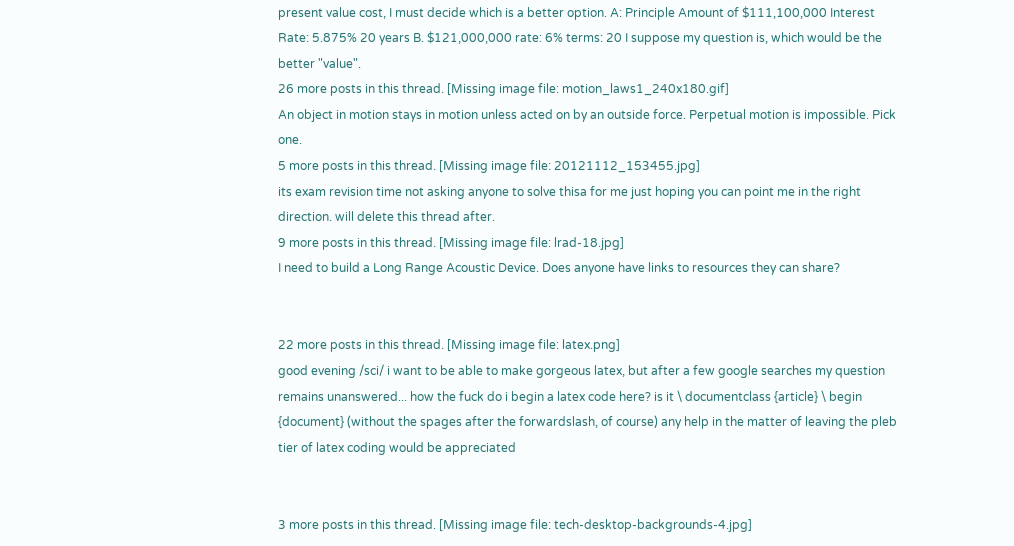present value cost, I must decide which is a better option. A: Principle Amount of $111,100,000 Interest Rate: 5.875% 20 years B. $121,000,000 rate: 6% terms: 20 I suppose my question is, which would be the better "value".
26 more posts in this thread. [Missing image file: motion_laws1_240x180.gif]
An object in motion stays in motion unless acted on by an outside force. Perpetual motion is impossible. Pick one.
5 more posts in this thread. [Missing image file: 20121112_153455.jpg]
its exam revision time not asking anyone to solve thisa for me just hoping you can point me in the right direction. will delete this thread after.
9 more posts in this thread. [Missing image file: lrad-18.jpg]
I need to build a Long Range Acoustic Device. Does anyone have links to resources they can share?


22 more posts in this thread. [Missing image file: latex.png]
good evening /sci/ i want to be able to make gorgeous latex, but after a few google searches my question remains unanswered... how the fuck do i begin a latex code here? is it \ documentclass {article} \ begin {document} (without the spages after the forwardslash, of course) any help in the matter of leaving the pleb tier of latex coding would be appreciated


3 more posts in this thread. [Missing image file: tech-desktop-backgrounds-4.jpg]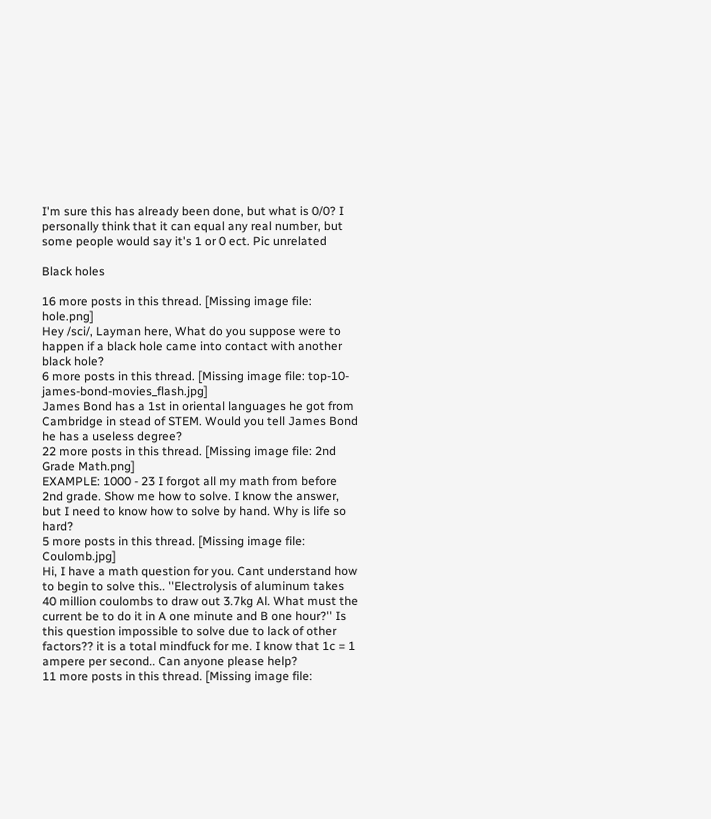I'm sure this has already been done, but what is 0/0? I personally think that it can equal any real number, but some people would say it's 1 or 0 ect. Pic unrelated

Black holes

16 more posts in this thread. [Missing image file: hole.png]
Hey /sci/, Layman here, What do you suppose were to happen if a black hole came into contact with another black hole?
6 more posts in this thread. [Missing image file: top-10-james-bond-movies_flash.jpg]
James Bond has a 1st in oriental languages he got from Cambridge in stead of STEM. Would you tell James Bond he has a useless degree?
22 more posts in this thread. [Missing image file: 2nd Grade Math.png]
EXAMPLE: 1000 - 23 I forgot all my math from before 2nd grade. Show me how to solve. I know the answer, but I need to know how to solve by hand. Why is life so hard?
5 more posts in this thread. [Missing image file: Coulomb.jpg]
Hi, I have a math question for you. Cant understand how to begin to solve this.. ''Electrolysis of aluminum takes 40 million coulombs to draw out 3.7kg Al. What must the current be to do it in A one minute and B one hour?'' Is this question impossible to solve due to lack of other factors?? it is a total mindfuck for me. I know that 1c = 1 ampere per second.. Can anyone please help?
11 more posts in this thread. [Missing image file: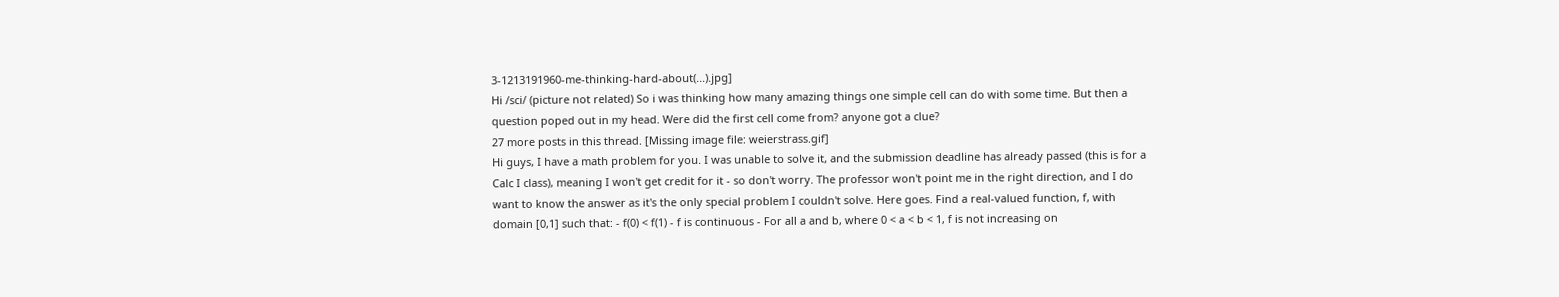3-1213191960-me-thinking-hard-about(...).jpg]
Hi /sci/ (picture not related) So i was thinking how many amazing things one simple cell can do with some time. But then a question poped out in my head. Were did the first cell come from? anyone got a clue?
27 more posts in this thread. [Missing image file: weierstrass.gif]
Hi guys, I have a math problem for you. I was unable to solve it, and the submission deadline has already passed (this is for a Calc I class), meaning I won't get credit for it - so don't worry. The professor won't point me in the right direction, and I do want to know the answer as it's the only special problem I couldn't solve. Here goes. Find a real-valued function, f, with domain [0,1] such that: - f(0) < f(1) - f is continuous - For all a and b, where 0 < a < b < 1, f is not increasing on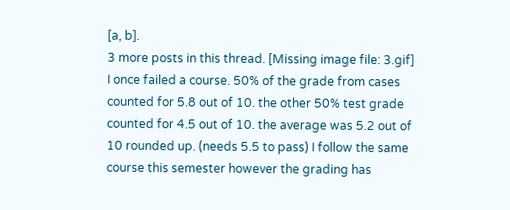[a, b].
3 more posts in this thread. [Missing image file: 3.gif]
I once failed a course. 50% of the grade from cases counted for 5.8 out of 10. the other 50% test grade counted for 4.5 out of 10. the average was 5.2 out of 10 rounded up. (needs 5.5 to pass) I follow the same course this semester however the grading has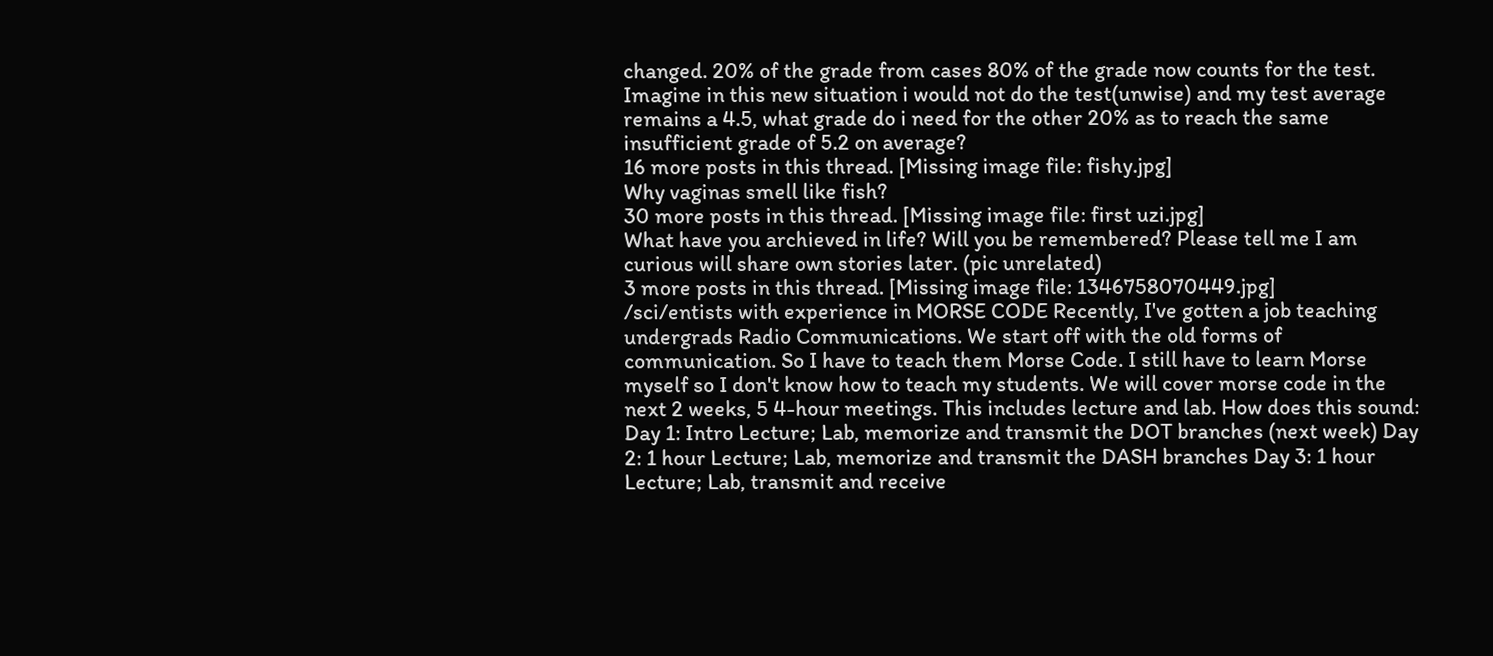changed. 20% of the grade from cases 80% of the grade now counts for the test. Imagine in this new situation i would not do the test(unwise) and my test average remains a 4.5, what grade do i need for the other 20% as to reach the same insufficient grade of 5.2 on average?
16 more posts in this thread. [Missing image file: fishy.jpg]
Why vaginas smell like fish?
30 more posts in this thread. [Missing image file: first uzi.jpg]
What have you archieved in life? Will you be remembered? Please tell me I am curious will share own stories later. (pic unrelated)
3 more posts in this thread. [Missing image file: 1346758070449.jpg]
/sci/entists with experience in MORSE CODE Recently, I've gotten a job teaching undergrads Radio Communications. We start off with the old forms of communication. So I have to teach them Morse Code. I still have to learn Morse myself so I don't know how to teach my students. We will cover morse code in the next 2 weeks, 5 4-hour meetings. This includes lecture and lab. How does this sound: Day 1: Intro Lecture; Lab, memorize and transmit the DOT branches (next week) Day 2: 1 hour Lecture; Lab, memorize and transmit the DASH branches Day 3: 1 hour Lecture; Lab, transmit and receive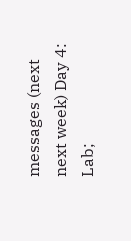messages (next next week) Day 4: Lab;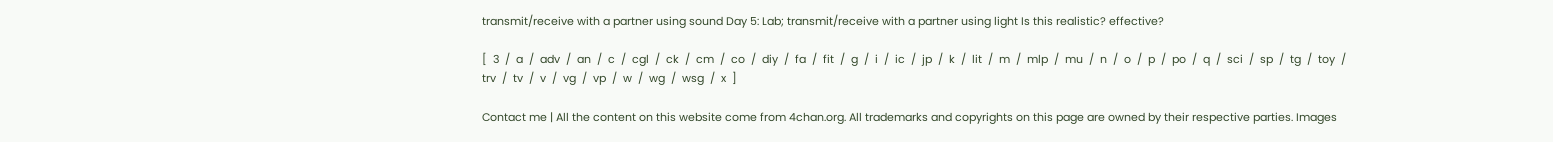transmit/receive with a partner using sound Day 5: Lab; transmit/receive with a partner using light Is this realistic? effective?

[  3  /  a  /  adv  /  an  /  c  /  cgl  /  ck  /  cm  /  co  /  diy  /  fa  /  fit  /  g  /  i  /  ic  /  jp  /  k  /  lit  /  m  /  mlp  /  mu  /  n  /  o  /  p  /  po  /  q  /  sci  /  sp  /  tg  /  toy  /  trv  /  tv  /  v  /  vg  /  vp  /  w  /  wg  /  wsg  /  x  ]

Contact me | All the content on this website come from 4chan.org. All trademarks and copyrights on this page are owned by their respective parties. Images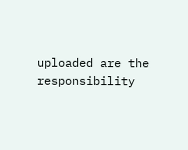uploaded are the responsibility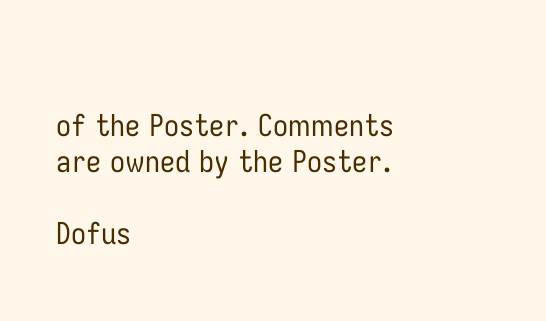of the Poster. Comments are owned by the Poster.

Dofus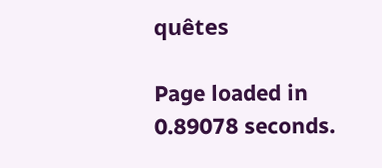quêtes

Page loaded in 0.89078 seconds.